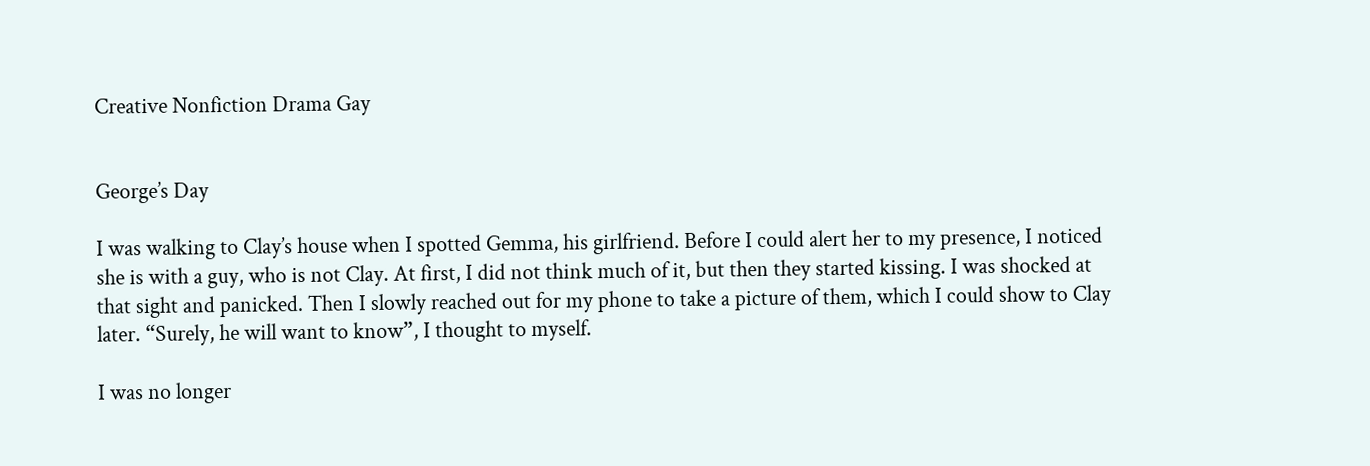Creative Nonfiction Drama Gay


George’s Day

I was walking to Clay’s house when I spotted Gemma, his girlfriend. Before I could alert her to my presence, I noticed she is with a guy, who is not Clay. At first, I did not think much of it, but then they started kissing. I was shocked at that sight and panicked. Then I slowly reached out for my phone to take a picture of them, which I could show to Clay later. “Surely, he will want to know”, I thought to myself.

I was no longer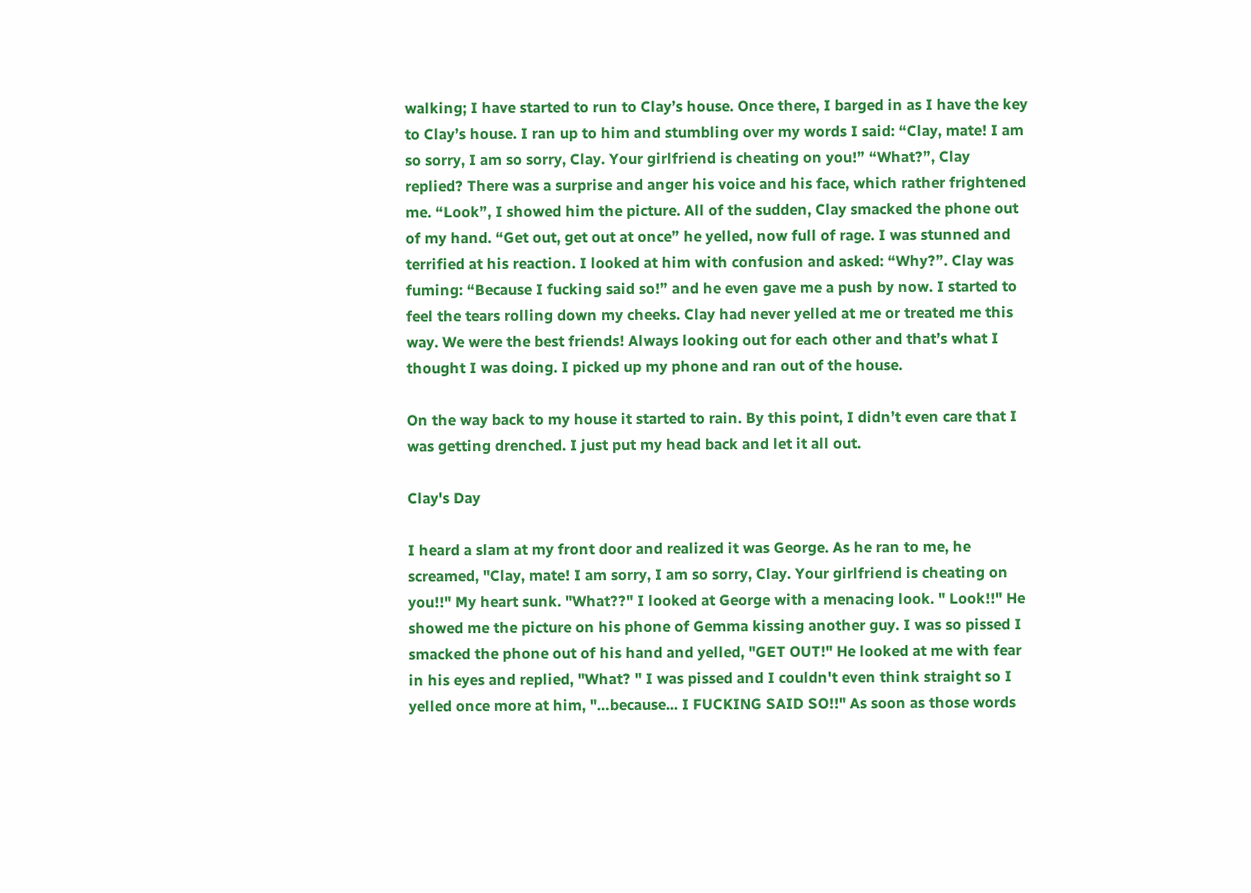walking; I have started to run to Clay’s house. Once there, I barged in as I have the key to Clay’s house. I ran up to him and stumbling over my words I said: “Clay, mate! I am so sorry, I am so sorry, Clay. Your girlfriend is cheating on you!” “What?”, Clay replied? There was a surprise and anger his voice and his face, which rather frightened me. “Look”, I showed him the picture. All of the sudden, Clay smacked the phone out of my hand. “Get out, get out at once” he yelled, now full of rage. I was stunned and terrified at his reaction. I looked at him with confusion and asked: “Why?”. Clay was fuming: “Because I fucking said so!” and he even gave me a push by now. I started to feel the tears rolling down my cheeks. Clay had never yelled at me or treated me this way. We were the best friends! Always looking out for each other and that’s what I thought I was doing. I picked up my phone and ran out of the house.

On the way back to my house it started to rain. By this point, I didn’t even care that I was getting drenched. I just put my head back and let it all out.

Clay's Day

I heard a slam at my front door and realized it was George. As he ran to me, he screamed, "Clay, mate! I am sorry, I am so sorry, Clay. Your girlfriend is cheating on you!!" My heart sunk. "What??" I looked at George with a menacing look. " Look!!" He showed me the picture on his phone of Gemma kissing another guy. I was so pissed I smacked the phone out of his hand and yelled, "GET OUT!" He looked at me with fear in his eyes and replied, "What? " I was pissed and I couldn't even think straight so I yelled once more at him, "…because... I FUCKING SAID SO!!" As soon as those words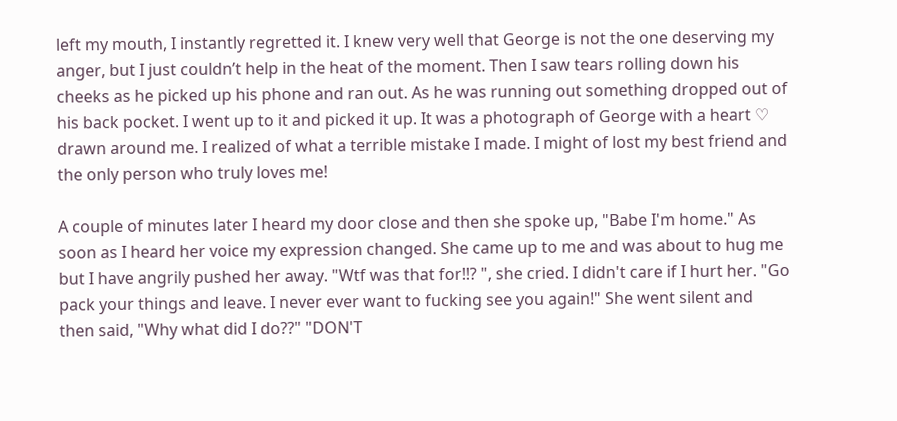left my mouth, I instantly regretted it. I knew very well that George is not the one deserving my anger, but I just couldn’t help in the heat of the moment. Then I saw tears rolling down his cheeks as he picked up his phone and ran out. As he was running out something dropped out of his back pocket. I went up to it and picked it up. It was a photograph of George with a heart ♡ drawn around me. I realized of what a terrible mistake I made. I might of lost my best friend and the only person who truly loves me!

A couple of minutes later I heard my door close and then she spoke up, "Babe I'm home." As soon as I heard her voice my expression changed. She came up to me and was about to hug me but I have angrily pushed her away. "Wtf was that for!!? ", she cried. I didn't care if I hurt her. "Go pack your things and leave. I never ever want to fucking see you again!" She went silent and then said, "Why what did I do??" "DON'T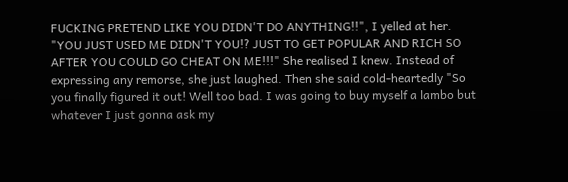FUCKING PRETEND LIKE YOU DIDN'T DO ANYTHING!!", I yelled at her. "YOU JUST USED ME DIDN'T YOU!? JUST TO GET POPULAR AND RICH SO AFTER YOU COULD GO CHEAT ON ME!!!" She realised I knew. Instead of expressing any remorse, she just laughed. Then she said cold-heartedly "So you finally figured it out! Well too bad. I was going to buy myself a lambo but whatever I just gonna ask my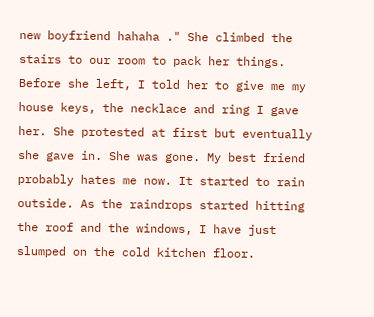new boyfriend hahaha ." She climbed the stairs to our room to pack her things. Before she left, I told her to give me my house keys, the necklace and ring I gave her. She protested at first but eventually she gave in. She was gone. My best friend probably hates me now. It started to rain outside. As the raindrops started hitting the roof and the windows, I have just slumped on the cold kitchen floor.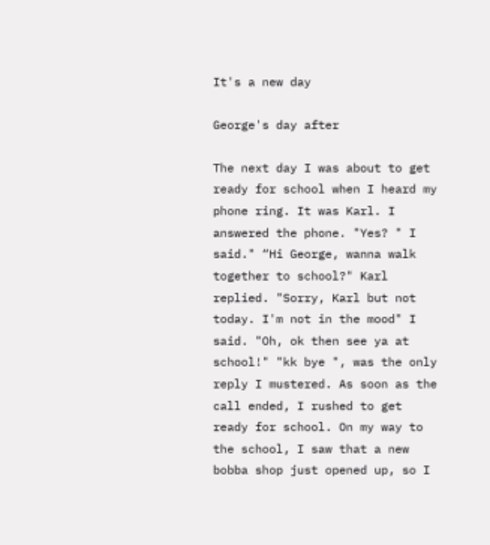It's a new day

George's day after

The next day I was about to get ready for school when I heard my phone ring. It was Karl. I answered the phone. "Yes? " I said." “Hi George, wanna walk together to school?" Karl replied. "Sorry, Karl but not today. I'm not in the mood" I said. "Oh, ok then see ya at school!" "kk bye ", was the only reply I mustered. As soon as the call ended, I rushed to get ready for school. On my way to the school, I saw that a new bobba shop just opened up, so I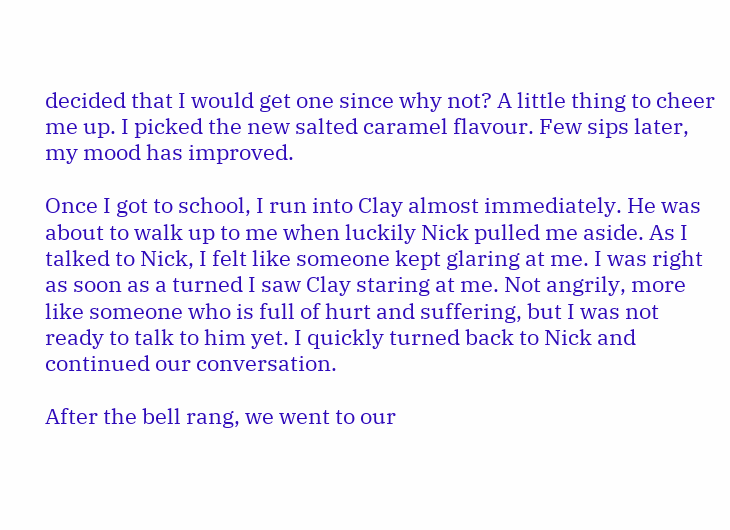decided that I would get one since why not? A little thing to cheer me up. I picked the new salted caramel flavour. Few sips later, my mood has improved.

Once I got to school, I run into Clay almost immediately. He was about to walk up to me when luckily Nick pulled me aside. As I talked to Nick, I felt like someone kept glaring at me. I was right as soon as a turned I saw Clay staring at me. Not angrily, more like someone who is full of hurt and suffering, but I was not ready to talk to him yet. I quickly turned back to Nick and continued our conversation.

After the bell rang, we went to our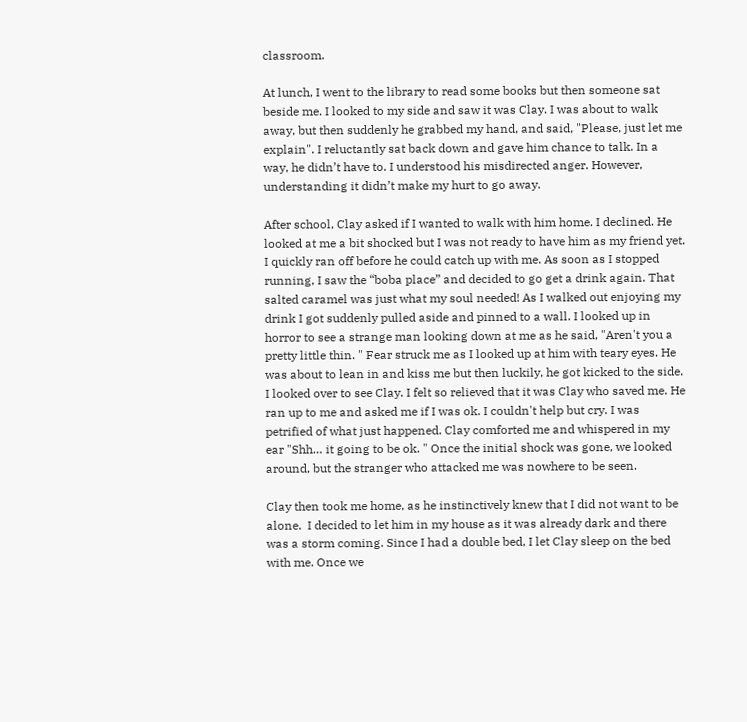classroom.

At lunch, I went to the library to read some books but then someone sat beside me. I looked to my side and saw it was Clay. I was about to walk away, but then suddenly he grabbed my hand, and said, "Please, just let me explain". I reluctantly sat back down and gave him chance to talk. In a way, he didn’t have to. I understood his misdirected anger. However, understanding it didn’t make my hurt to go away.

After school, Clay asked if I wanted to walk with him home. I declined. He looked at me a bit shocked but I was not ready to have him as my friend yet. I quickly ran off before he could catch up with me. As soon as I stopped running, I saw the “boba place” and decided to go get a drink again. That salted caramel was just what my soul needed! As I walked out enjoying my drink I got suddenly pulled aside and pinned to a wall. I looked up in horror to see a strange man looking down at me as he said, "Aren't you a pretty little thin. " Fear struck me as I looked up at him with teary eyes. He was about to lean in and kiss me but then luckily, he got kicked to the side. I looked over to see Clay. I felt so relieved that it was Clay who saved me. He ran up to me and asked me if I was ok. I couldn't help but cry. I was petrified of what just happened. Clay comforted me and whispered in my ear "Shh… it going to be ok. " Once the initial shock was gone, we looked around, but the stranger who attacked me was nowhere to be seen.

Clay then took me home, as he instinctively knew that I did not want to be alone.  I decided to let him in my house as it was already dark and there was a storm coming. Since I had a double bed, I let Clay sleep on the bed with me. Once we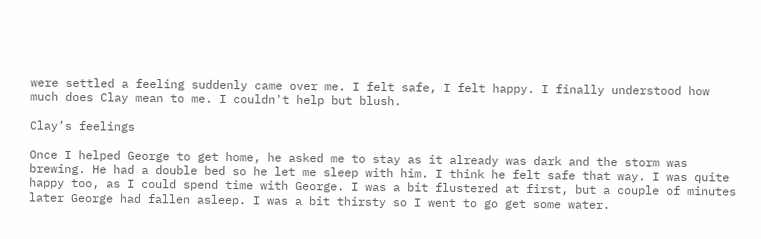were settled a feeling suddenly came over me. I felt safe, I felt happy. I finally understood how much does Clay mean to me. I couldn't help but blush.

Clay’s feelings

Once I helped George to get home, he asked me to stay as it already was dark and the storm was brewing. He had a double bed so he let me sleep with him. I think he felt safe that way. I was quite happy too, as I could spend time with George. I was a bit flustered at first, but a couple of minutes later George had fallen asleep. I was a bit thirsty so I went to go get some water.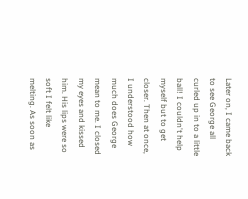Later on, I came back to see George all curled up in to a little ball! I couldn't help myself but to get closer. Then at once, I understood how much does George mean to me. I closed my eyes and kissed him. His lips were so soft I felt like melting. As soon as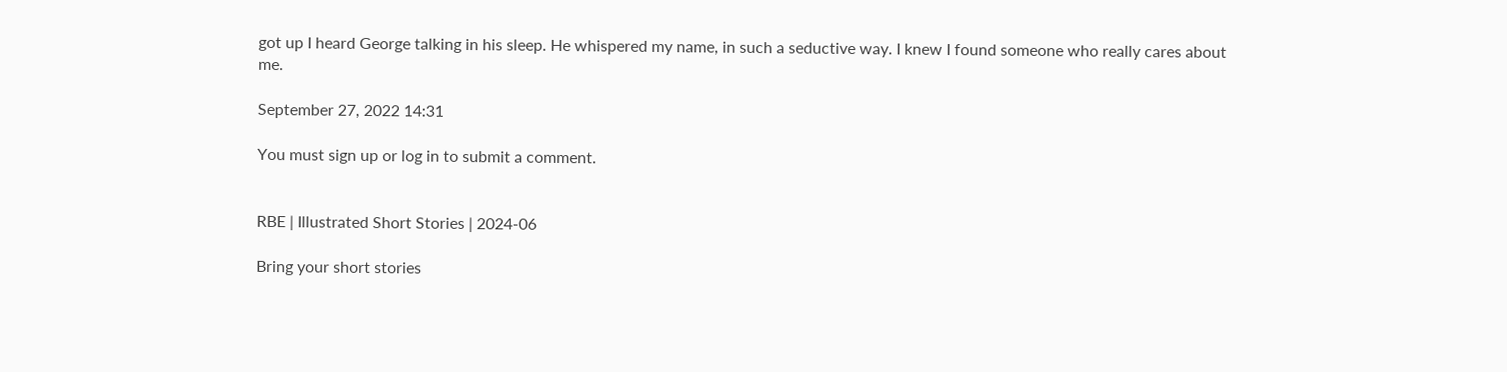got up I heard George talking in his sleep. He whispered my name, in such a seductive way. I knew I found someone who really cares about me.

September 27, 2022 14:31

You must sign up or log in to submit a comment.


RBE | Illustrated Short Stories | 2024-06

Bring your short stories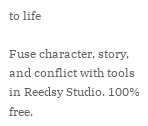to life

Fuse character, story, and conflict with tools in Reedsy Studio. 100% free.